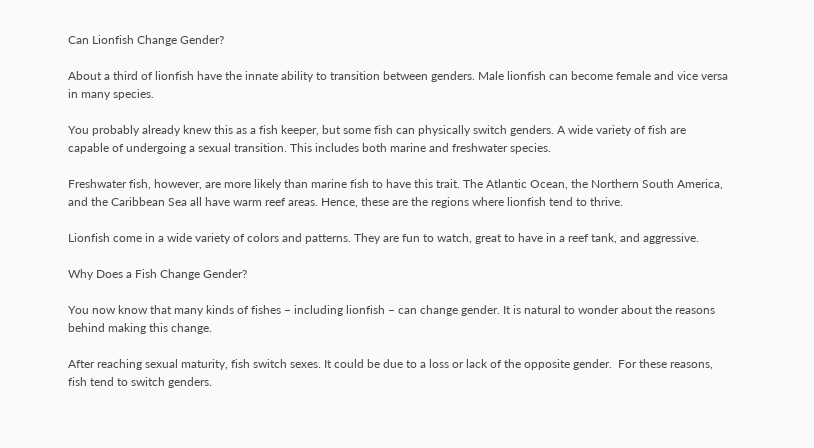Can Lionfish Change Gender?

About a third of lionfish have the innate ability to transition between genders. Male lionfish can become female and vice versa in many species.

You probably already knew this as a fish keeper, but some fish can physically switch genders. A wide variety of fish are capable of undergoing a sexual transition. This includes both marine and freshwater species.

Freshwater fish, however, are more likely than marine fish to have this trait. The Atlantic Ocean, the Northern South America, and the Caribbean Sea all have warm reef areas. Hence, these are the regions where lionfish tend to thrive.

Lionfish come in a wide variety of colors and patterns. They are fun to watch, great to have in a reef tank, and aggressive.

Why Does a Fish Change Gender?

You now know that many kinds of fishes – including lionfish – can change gender. It is natural to wonder about the reasons behind making this change.

After reaching sexual maturity, fish switch sexes. It could be due to a loss or lack of the opposite gender.  For these reasons, fish tend to switch genders.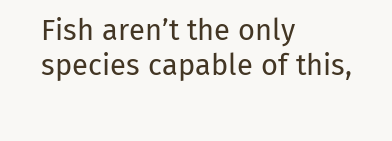Fish aren’t the only species capable of this,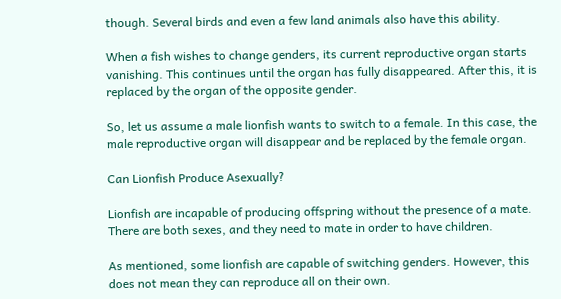though. Several birds and even a few land animals also have this ability.

When a fish wishes to change genders, its current reproductive organ starts vanishing. This continues until the organ has fully disappeared. After this, it is replaced by the organ of the opposite gender.

So, let us assume a male lionfish wants to switch to a female. In this case, the male reproductive organ will disappear and be replaced by the female organ.

Can Lionfish Produce Asexually?

Lionfish are incapable of producing offspring without the presence of a mate. There are both sexes, and they need to mate in order to have children.

As mentioned, some lionfish are capable of switching genders. However, this does not mean they can reproduce all on their own.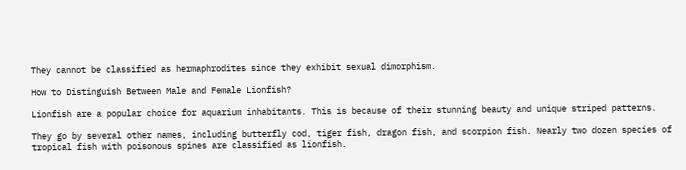They cannot be classified as hermaphrodites since they exhibit sexual dimorphism.

How to Distinguish Between Male and Female Lionfish?

Lionfish are a popular choice for aquarium inhabitants. This is because of their stunning beauty and unique striped patterns.

They go by several other names, including butterfly cod, tiger fish, dragon fish, and scorpion fish. Nearly two dozen species of tropical fish with poisonous spines are classified as lionfish.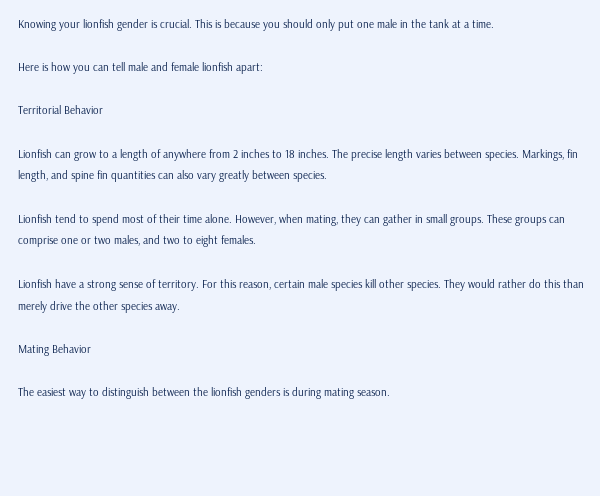Knowing your lionfish gender is crucial. This is because you should only put one male in the tank at a time.

Here is how you can tell male and female lionfish apart:

Territorial Behavior

Lionfish can grow to a length of anywhere from 2 inches to 18 inches. The precise length varies between species. Markings, fin length, and spine fin quantities can also vary greatly between species.

Lionfish tend to spend most of their time alone. However, when mating, they can gather in small groups. These groups can comprise one or two males, and two to eight females.

Lionfish have a strong sense of territory. For this reason, certain male species kill other species. They would rather do this than merely drive the other species away.

Mating Behavior

The easiest way to distinguish between the lionfish genders is during mating season.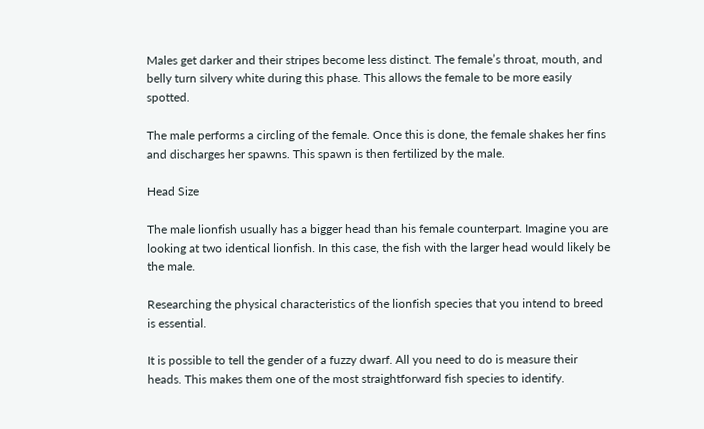Males get darker and their stripes become less distinct. The female’s throat, mouth, and belly turn silvery white during this phase. This allows the female to be more easily spotted.

The male performs a circling of the female. Once this is done, the female shakes her fins and discharges her spawns. This spawn is then fertilized by the male.

Head Size

The male lionfish usually has a bigger head than his female counterpart. Imagine you are looking at two identical lionfish. In this case, the fish with the larger head would likely be the male.

Researching the physical characteristics of the lionfish species that you intend to breed is essential.

It is possible to tell the gender of a fuzzy dwarf. All you need to do is measure their heads. This makes them one of the most straightforward fish species to identify.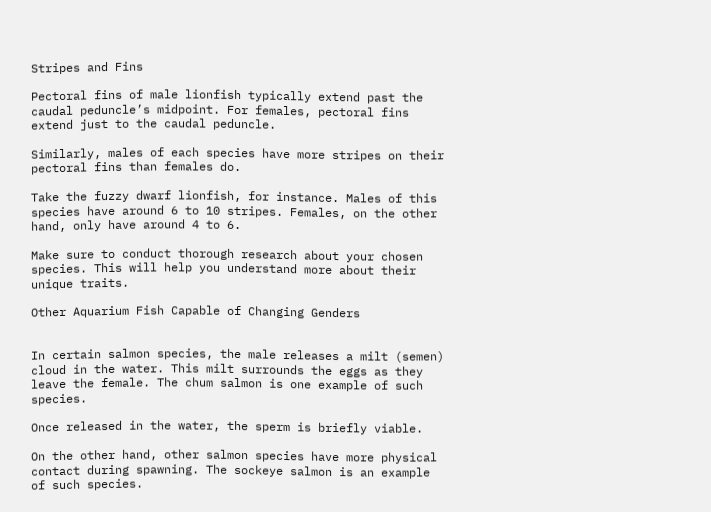Stripes and Fins

Pectoral fins of male lionfish typically extend past the caudal peduncle’s midpoint. For females, pectoral fins extend just to the caudal peduncle.

Similarly, males of each species have more stripes on their pectoral fins than females do.

Take the fuzzy dwarf lionfish, for instance. Males of this species have around 6 to 10 stripes. Females, on the other hand, only have around 4 to 6.

Make sure to conduct thorough research about your chosen species. This will help you understand more about their unique traits.

Other Aquarium Fish Capable of Changing Genders


In certain salmon species, the male releases a milt (semen) cloud in the water. This milt surrounds the eggs as they leave the female. The chum salmon is one example of such species.

Once released in the water, the sperm is briefly viable.

On the other hand, other salmon species have more physical contact during spawning. The sockeye salmon is an example of such species.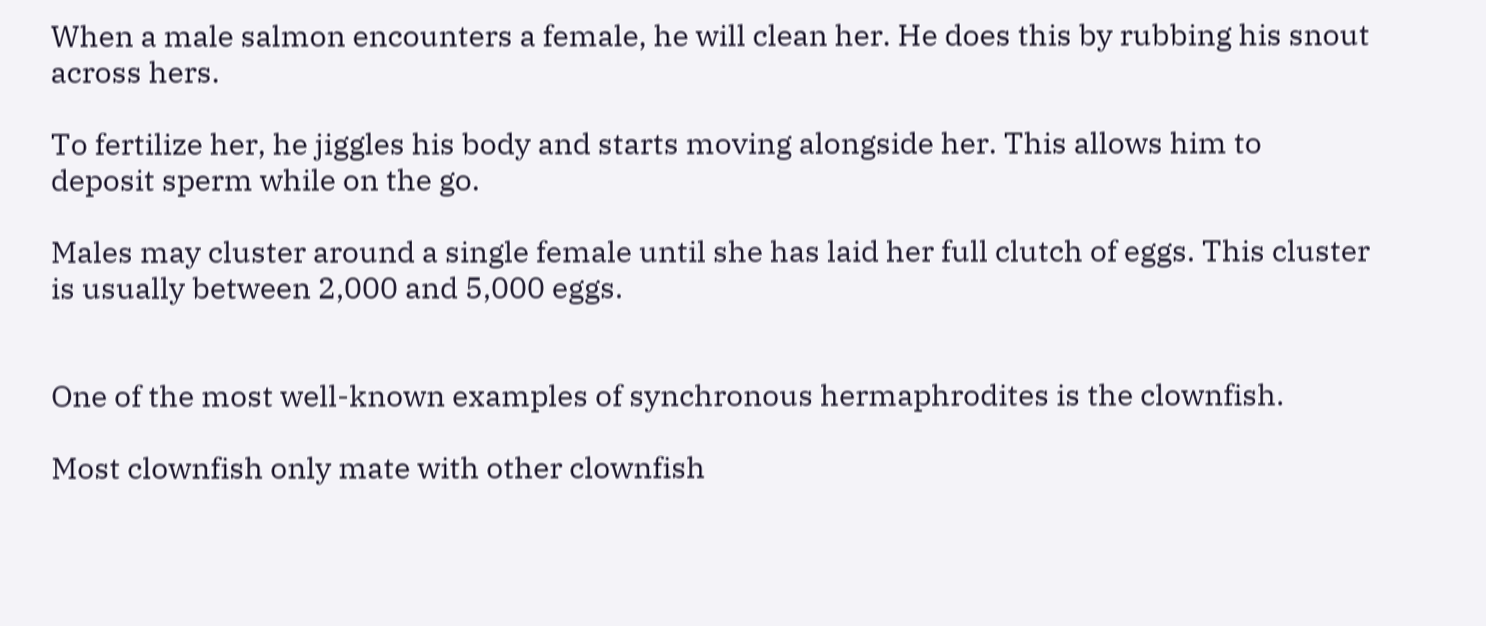When a male salmon encounters a female, he will clean her. He does this by rubbing his snout across hers.

To fertilize her, he jiggles his body and starts moving alongside her. This allows him to deposit sperm while on the go.

Males may cluster around a single female until she has laid her full clutch of eggs. This cluster is usually between 2,000 and 5,000 eggs.


One of the most well-known examples of synchronous hermaphrodites is the clownfish.

Most clownfish only mate with other clownfish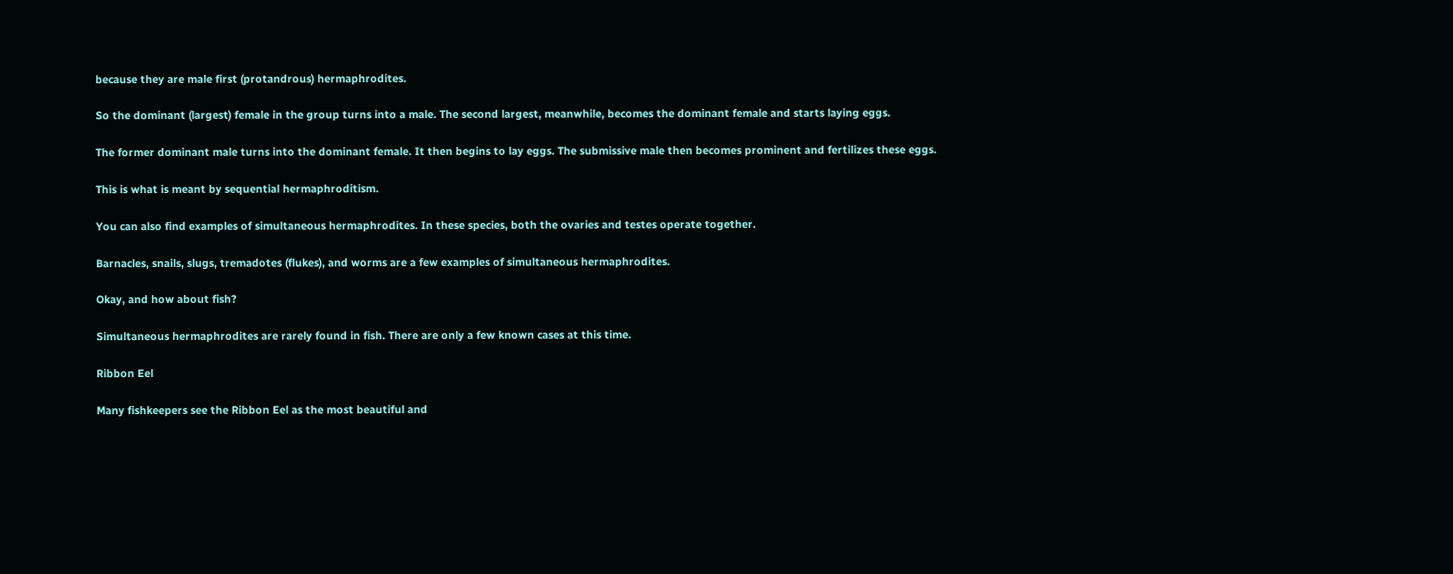because they are male first (protandrous) hermaphrodites.

So the dominant (largest) female in the group turns into a male. The second largest, meanwhile, becomes the dominant female and starts laying eggs.

The former dominant male turns into the dominant female. It then begins to lay eggs. The submissive male then becomes prominent and fertilizes these eggs.

This is what is meant by sequential hermaphroditism.

You can also find examples of simultaneous hermaphrodites. In these species, both the ovaries and testes operate together.

Barnacles, snails, slugs, tremadotes (flukes), and worms are a few examples of simultaneous hermaphrodites.

Okay, and how about fish?

Simultaneous hermaphrodites are rarely found in fish. There are only a few known cases at this time.

Ribbon Eel

Many fishkeepers see the Ribbon Eel as the most beautiful and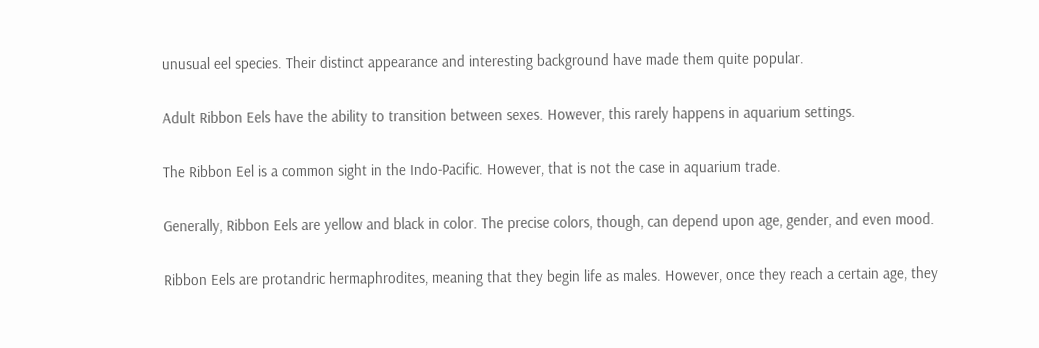unusual eel species. Their distinct appearance and interesting background have made them quite popular.

Adult Ribbon Eels have the ability to transition between sexes. However, this rarely happens in aquarium settings.

The Ribbon Eel is a common sight in the Indo-Pacific. However, that is not the case in aquarium trade.

Generally, Ribbon Eels are yellow and black in color. The precise colors, though, can depend upon age, gender, and even mood.

Ribbon Eels are protandric hermaphrodites, meaning that they begin life as males. However, once they reach a certain age, they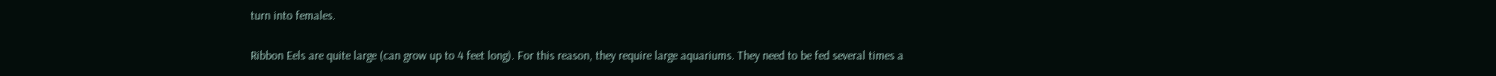turn into females.

Ribbon Eels are quite large (can grow up to 4 feet long). For this reason, they require large aquariums. They need to be fed several times a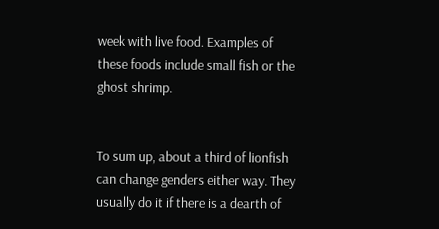week with live food. Examples of these foods include small fish or the ghost shrimp.


To sum up, about a third of lionfish can change genders either way. They usually do it if there is a dearth of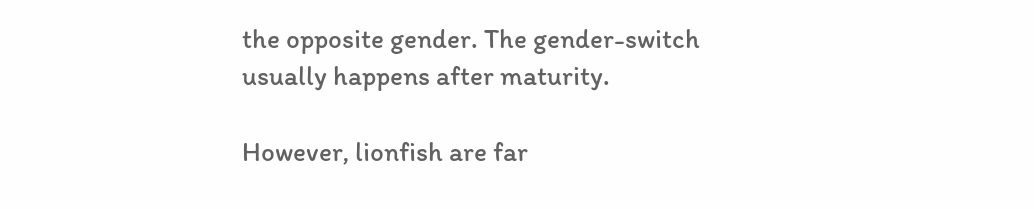the opposite gender. The gender-switch usually happens after maturity.

However, lionfish are far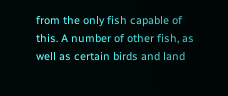from the only fish capable of this. A number of other fish, as well as certain birds and land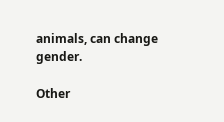animals, can change gender.

Other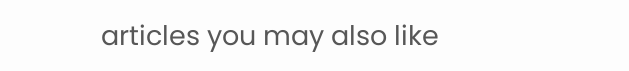articles you may also like